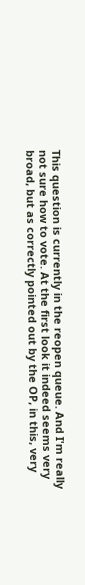This question is currently in the reopen queue. And I'm really not sure how to vote. At the first look it indeed seems very broad, but as correctly pointed out by the OP, in this, very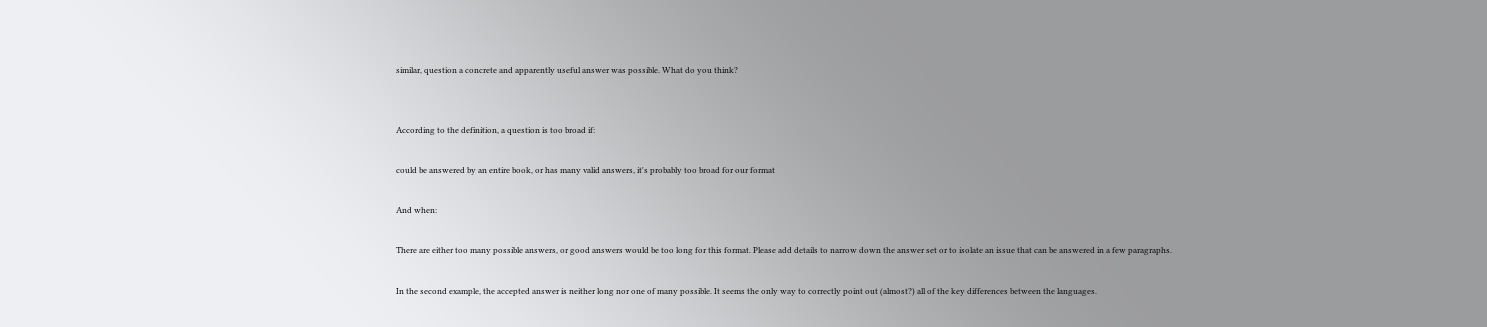similar, question a concrete and apparently useful answer was possible. What do you think?


According to the definition, a question is too broad if:

could be answered by an entire book, or has many valid answers, it's probably too broad for our format

And when:

There are either too many possible answers, or good answers would be too long for this format. Please add details to narrow down the answer set or to isolate an issue that can be answered in a few paragraphs.

In the second example, the accepted answer is neither long nor one of many possible. It seems the only way to correctly point out (almost?) all of the key differences between the languages.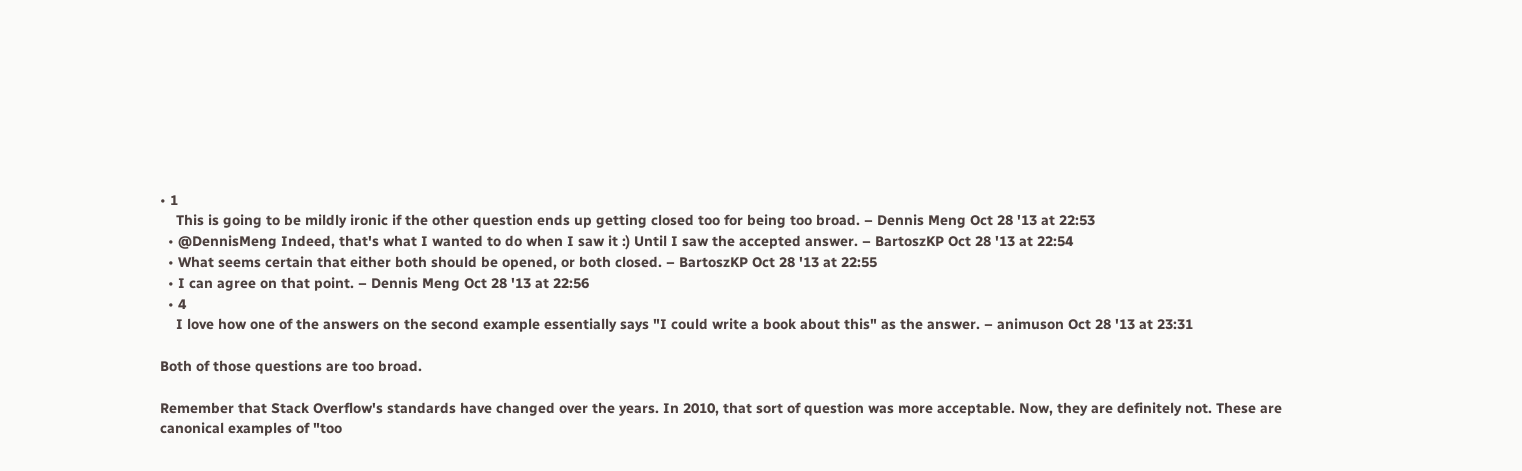• 1
    This is going to be mildly ironic if the other question ends up getting closed too for being too broad. – Dennis Meng Oct 28 '13 at 22:53
  • @DennisMeng Indeed, that's what I wanted to do when I saw it :) Until I saw the accepted answer. – BartoszKP Oct 28 '13 at 22:54
  • What seems certain that either both should be opened, or both closed. – BartoszKP Oct 28 '13 at 22:55
  • I can agree on that point. – Dennis Meng Oct 28 '13 at 22:56
  • 4
    I love how one of the answers on the second example essentially says "I could write a book about this" as the answer. – animuson Oct 28 '13 at 23:31

Both of those questions are too broad.

Remember that Stack Overflow's standards have changed over the years. In 2010, that sort of question was more acceptable. Now, they are definitely not. These are canonical examples of "too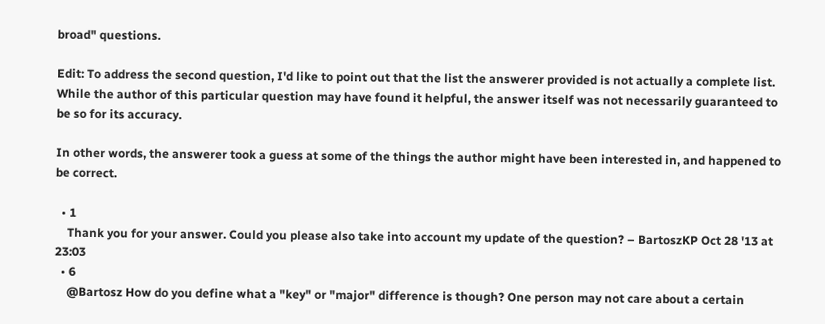broad" questions.

Edit: To address the second question, I'd like to point out that the list the answerer provided is not actually a complete list. While the author of this particular question may have found it helpful, the answer itself was not necessarily guaranteed to be so for its accuracy.

In other words, the answerer took a guess at some of the things the author might have been interested in, and happened to be correct.

  • 1
    Thank you for your answer. Could you please also take into account my update of the question? – BartoszKP Oct 28 '13 at 23:03
  • 6
    @Bartosz How do you define what a "key" or "major" difference is though? One person may not care about a certain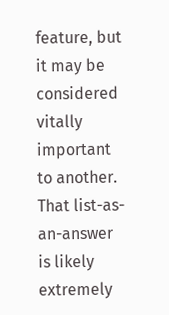feature, but it may be considered vitally important to another. That list-as-an-answer is likely extremely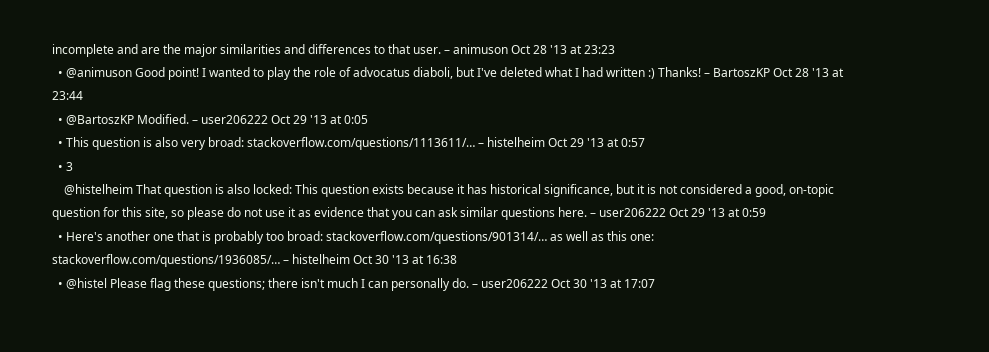incomplete and are the major similarities and differences to that user. – animuson Oct 28 '13 at 23:23
  • @animuson Good point! I wanted to play the role of advocatus diaboli, but I've deleted what I had written :) Thanks! – BartoszKP Oct 28 '13 at 23:44
  • @BartoszKP Modified. – user206222 Oct 29 '13 at 0:05
  • This question is also very broad: stackoverflow.com/questions/1113611/… – histelheim Oct 29 '13 at 0:57
  • 3
    @histelheim That question is also locked: This question exists because it has historical significance, but it is not considered a good, on-topic question for this site, so please do not use it as evidence that you can ask similar questions here. – user206222 Oct 29 '13 at 0:59
  • Here's another one that is probably too broad: stackoverflow.com/questions/901314/… as well as this one: stackoverflow.com/questions/1936085/… – histelheim Oct 30 '13 at 16:38
  • @histel Please flag these questions; there isn't much I can personally do. – user206222 Oct 30 '13 at 17:07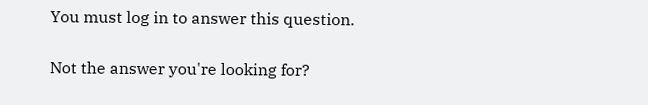You must log in to answer this question.

Not the answer you're looking for?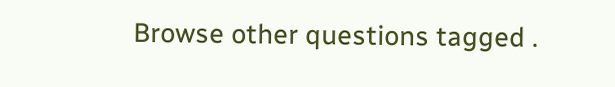Browse other questions tagged .